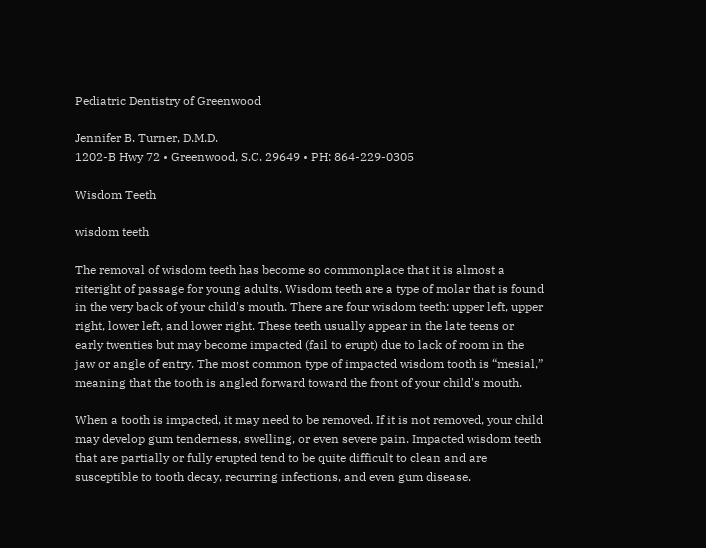Pediatric Dentistry of Greenwood

Jennifer B. Turner, D.M.D.
1202-B Hwy 72 • Greenwood, S.C. 29649 • PH: 864-229-0305

Wisdom Teeth

wisdom teeth

The removal of wisdom teeth has become so commonplace that it is almost a riteright of passage for young adults. Wisdom teeth are a type of molar that is found in the very back of your child's mouth. There are four wisdom teeth: upper left, upper right, lower left, and lower right. These teeth usually appear in the late teens or early twenties but may become impacted (fail to erupt) due to lack of room in the jaw or angle of entry. The most common type of impacted wisdom tooth is “mesial,” meaning that the tooth is angled forward toward the front of your child's mouth.

When a tooth is impacted, it may need to be removed. If it is not removed, your child may develop gum tenderness, swelling, or even severe pain. Impacted wisdom teeth that are partially or fully erupted tend to be quite difficult to clean and are susceptible to tooth decay, recurring infections, and even gum disease.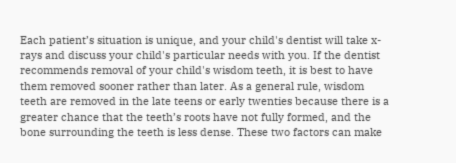Each patient’s situation is unique, and your child's dentist will take x-rays and discuss your child's particular needs with you. If the dentist recommends removal of your child's wisdom teeth, it is best to have them removed sooner rather than later. As a general rule, wisdom teeth are removed in the late teens or early twenties because there is a greater chance that the teeth’s roots have not fully formed, and the bone surrounding the teeth is less dense. These two factors can make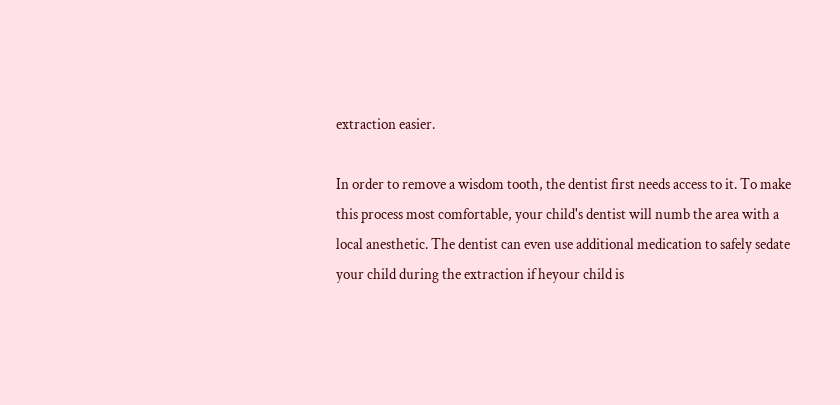extraction easier.

In order to remove a wisdom tooth, the dentist first needs access to it. To make this process most comfortable, your child's dentist will numb the area with a local anesthetic. The dentist can even use additional medication to safely sedate your child during the extraction if heyour child is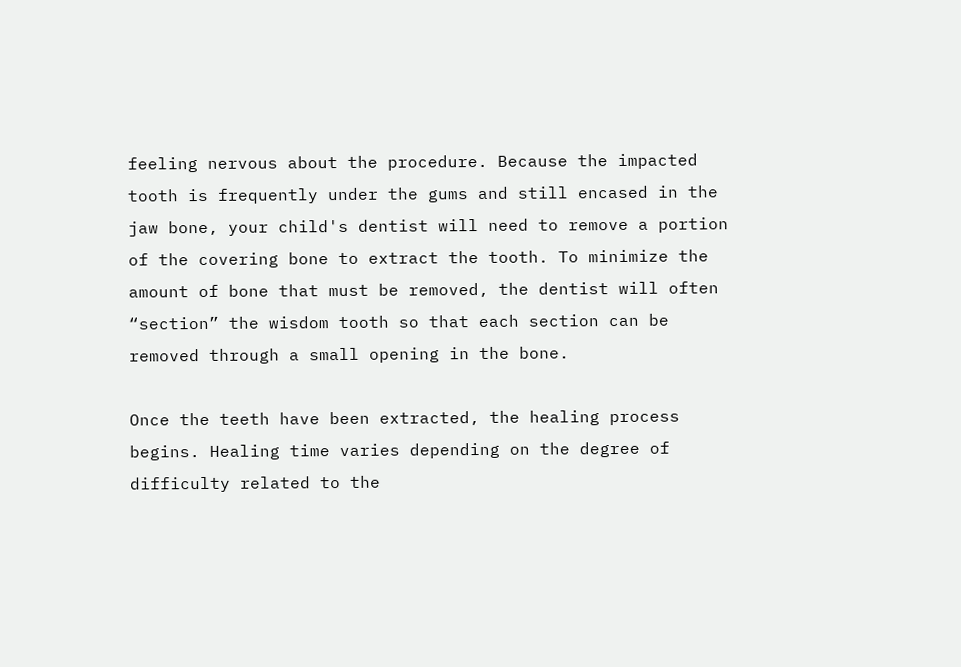feeling nervous about the procedure. Because the impacted tooth is frequently under the gums and still encased in the jaw bone, your child's dentist will need to remove a portion of the covering bone to extract the tooth. To minimize the amount of bone that must be removed, the dentist will often “section” the wisdom tooth so that each section can be removed through a small opening in the bone.

Once the teeth have been extracted, the healing process begins. Healing time varies depending on the degree of difficulty related to the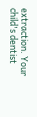extraction. Your child's dentist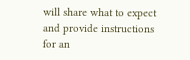will share what to expect and provide instructions for an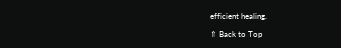efficient healing.

⇑ Back to Top